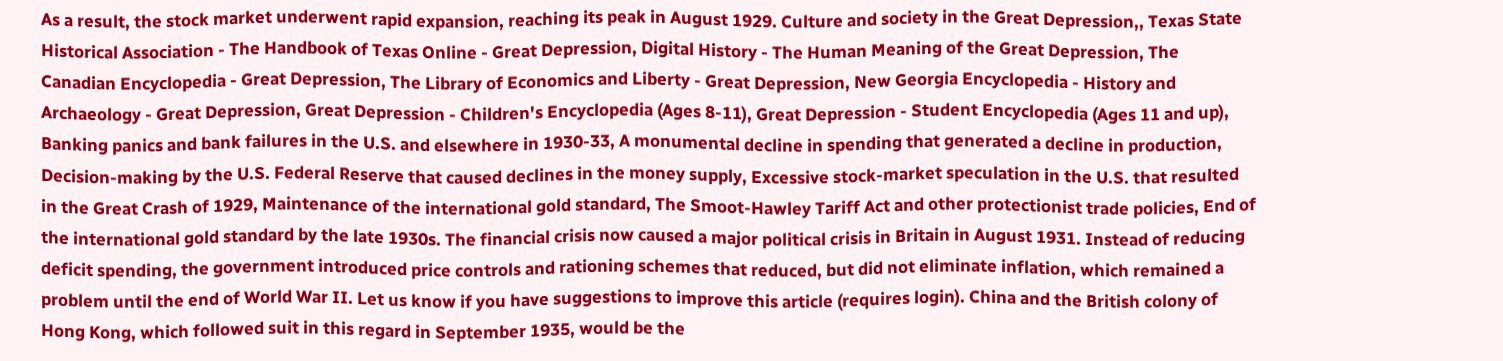As a result, the stock market underwent rapid expansion, reaching its peak in August 1929. Culture and society in the Great Depression,, Texas State Historical Association - The Handbook of Texas Online - Great Depression, Digital History - The Human Meaning of the Great Depression, The Canadian Encyclopedia - Great Depression, The Library of Economics and Liberty - Great Depression, New Georgia Encyclopedia - History and Archaeology - Great Depression, Great Depression - Children's Encyclopedia (Ages 8-11), Great Depression - Student Encyclopedia (Ages 11 and up), Banking panics and bank failures in the U.S. and elsewhere in 1930-33, A monumental decline in spending that generated a decline in production, Decision-making by the U.S. Federal Reserve that caused declines in the money supply, Excessive stock-market speculation in the U.S. that resulted in the Great Crash of 1929, Maintenance of the international gold standard, The Smoot-Hawley Tariff Act and other protectionist trade policies, End of the international gold standard by the late 1930s. The financial crisis now caused a major political crisis in Britain in August 1931. Instead of reducing deficit spending, the government introduced price controls and rationing schemes that reduced, but did not eliminate inflation, which remained a problem until the end of World War II. Let us know if you have suggestions to improve this article (requires login). China and the British colony of Hong Kong, which followed suit in this regard in September 1935, would be the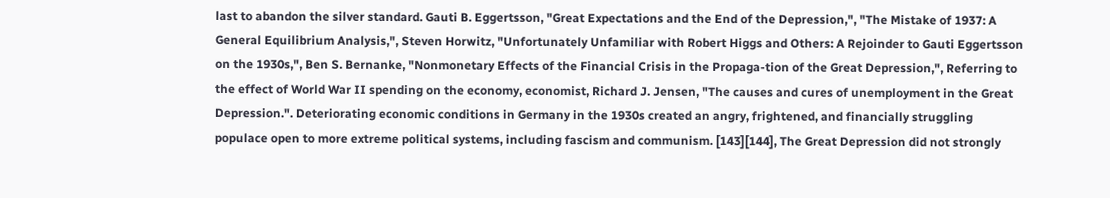last to abandon the silver standard. Gauti B. Eggertsson, "Great Expectations and the End of the Depression,", "The Mistake of 1937: A General Equilibrium Analysis,", Steven Horwitz, "Unfortunately Unfamiliar with Robert Higgs and Others: A Rejoinder to Gauti Eggertsson on the 1930s,", Ben S. Bernanke, "Nonmonetary Effects of the Financial Crisis in the Propaga-tion of the Great Depression,", Referring to the effect of World War II spending on the economy, economist, Richard J. Jensen, "The causes and cures of unemployment in the Great Depression.". Deteriorating economic conditions in Germany in the 1930s created an angry, frightened, and financially struggling populace open to more extreme political systems, including fascism and communism. [143][144], The Great Depression did not strongly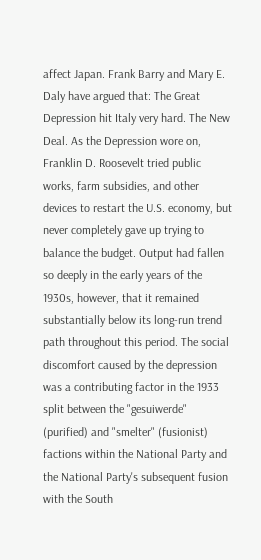affect Japan. Frank Barry and Mary E. Daly have argued that: The Great Depression hit Italy very hard. The New Deal. As the Depression wore on, Franklin D. Roosevelt tried public works, farm subsidies, and other devices to restart the U.S. economy, but never completely gave up trying to balance the budget. Output had fallen so deeply in the early years of the 1930s, however, that it remained substantially below its long-run trend path throughout this period. The social discomfort caused by the depression was a contributing factor in the 1933 split between the "gesuiwerde" (purified) and "smelter" (fusionist) factions within the National Party and the National Party's subsequent fusion with the South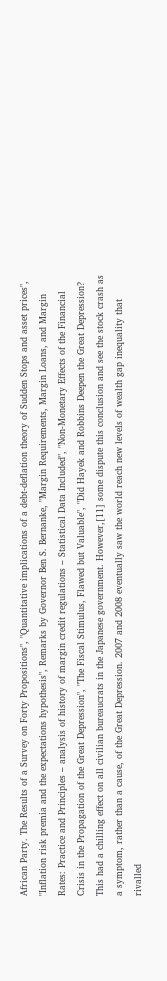African Party. The Results of a Survey on Forty Propositions", "Quantitative implications of a debt-deflation theory of Sudden Stops and asset prices", "Inflation risk premia and the expectations hypothesis", Remarks by Governor Ben S. Bernanke, "Margin Requirements, Margin Loans, and Margin Rates: Practice and Principles – analysis of history of margin credit regulations – Statistical Data Included", "Non-Monetary Effects of the Financial Crisis in the Propagation of the Great Depression", "The Fiscal Stimulus, Flawed but Valuable", "Did Hayek and Robbins Deepen the Great Depression? This had a chilling effect on all civilian bureaucrats in the Japanese government. However,[11] some dispute this conclusion and see the stock crash as a symptom, rather than a cause, of the Great Depression. 2007 and 2008 eventually saw the world reach new levels of wealth gap inequality that rivalled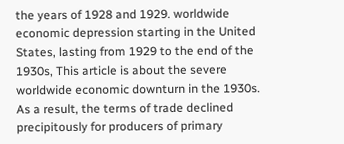the years of 1928 and 1929. worldwide economic depression starting in the United States, lasting from 1929 to the end of the 1930s, This article is about the severe worldwide economic downturn in the 1930s. As a result, the terms of trade declined precipitously for producers of primary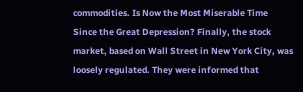commodities. Is Now the Most Miserable Time Since the Great Depression? Finally, the stock market, based on Wall Street in New York City, was loosely regulated. They were informed that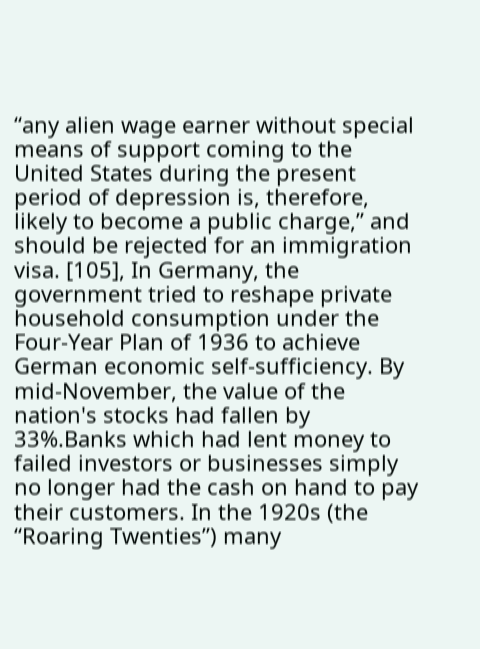“any alien wage earner without special means of support coming to the United States during the present period of depression is, therefore, likely to become a public charge,” and should be rejected for an immigration visa. [105], In Germany, the government tried to reshape private household consumption under the Four-Year Plan of 1936 to achieve German economic self-sufficiency. By mid-November, the value of the nation's stocks had fallen by 33%.Banks which had lent money to failed investors or businesses simply no longer had the cash on hand to pay their customers. In the 1920s (the “Roaring Twenties”) many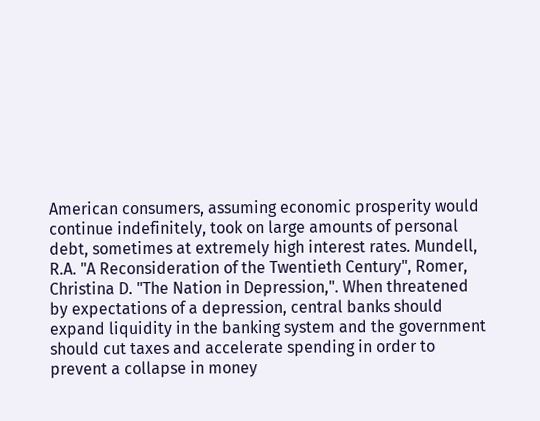American consumers, assuming economic prosperity would continue indefinitely, took on large amounts of personal debt, sometimes at extremely high interest rates. Mundell, R.A. "A Reconsideration of the Twentieth Century", Romer, Christina D. "The Nation in Depression,". When threatened by expectations of a depression, central banks should expand liquidity in the banking system and the government should cut taxes and accelerate spending in order to prevent a collapse in money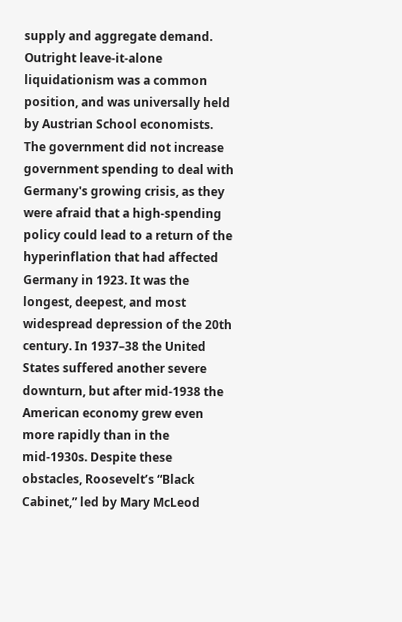supply and aggregate demand. Outright leave-it-alone liquidationism was a common position, and was universally held by Austrian School economists. The government did not increase government spending to deal with Germany's growing crisis, as they were afraid that a high-spending policy could lead to a return of the hyperinflation that had affected Germany in 1923. It was the longest, deepest, and most widespread depression of the 20th century. In 1937–38 the United States suffered another severe downturn, but after mid-1938 the American economy grew even more rapidly than in the mid-1930s. Despite these obstacles, Roosevelt’s “Black Cabinet,” led by Mary McLeod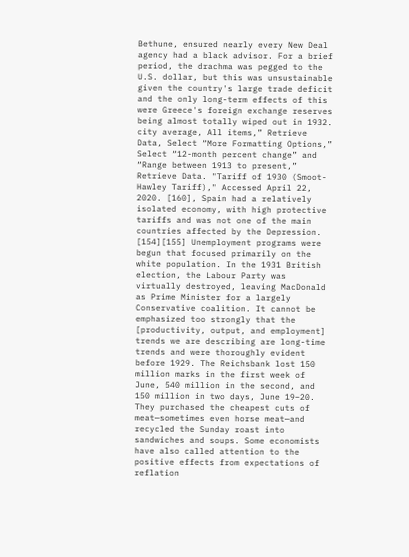Bethune, ensured nearly every New Deal agency had a black advisor. For a brief period, the drachma was pegged to the U.S. dollar, but this was unsustainable given the country's large trade deficit and the only long-term effects of this were Greece's foreign exchange reserves being almost totally wiped out in 1932. city average, All items,” Retrieve Data, Select “More Formatting Options,” Select “12-month percent change” and “Range between 1913 to present,” Retrieve Data. "Tariff of 1930 (Smoot-Hawley Tariff)," Accessed April 22, 2020. [160], Spain had a relatively isolated economy, with high protective tariffs and was not one of the main countries affected by the Depression. [154][155] Unemployment programs were begun that focused primarily on the white population. In the 1931 British election, the Labour Party was virtually destroyed, leaving MacDonald as Prime Minister for a largely Conservative coalition. It cannot be emphasized too strongly that the [productivity, output, and employment] trends we are describing are long-time trends and were thoroughly evident before 1929. The Reichsbank lost 150 million marks in the first week of June, 540 million in the second, and 150 million in two days, June 19–20. They purchased the cheapest cuts of meat—sometimes even horse meat—and recycled the Sunday roast into sandwiches and soups. Some economists have also called attention to the positive effects from expectations of reflation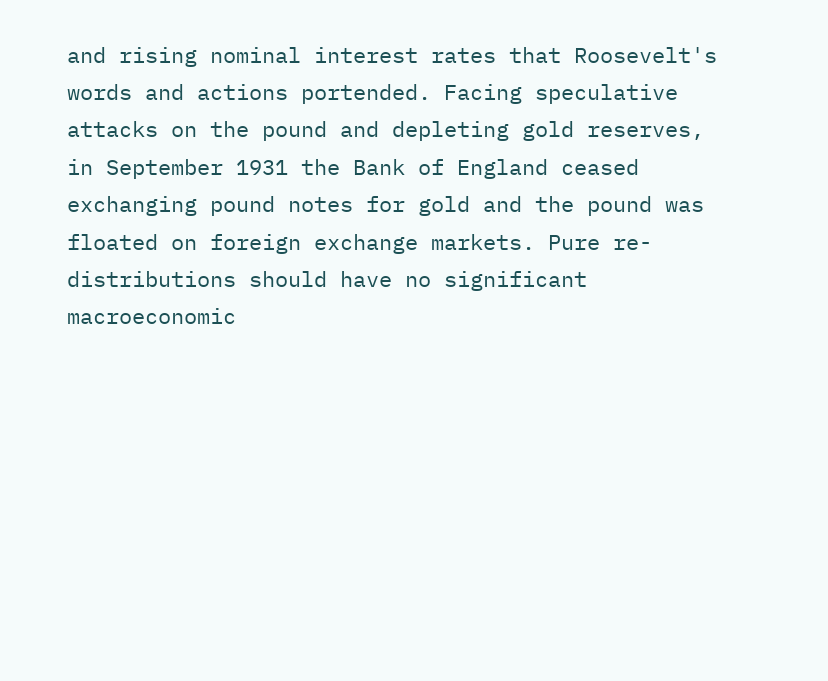and rising nominal interest rates that Roosevelt's words and actions portended. Facing speculative attacks on the pound and depleting gold reserves, in September 1931 the Bank of England ceased exchanging pound notes for gold and the pound was floated on foreign exchange markets. Pure re-distributions should have no significant macroeconomic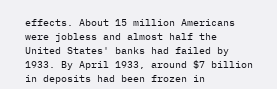effects. About 15 million Americans were jobless and almost half the United States' banks had failed by 1933. By April 1933, around $7 billion in deposits had been frozen in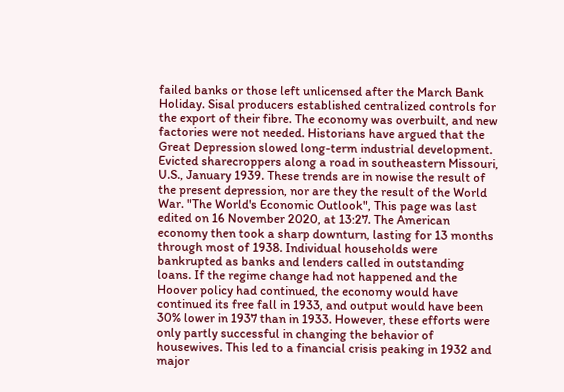failed banks or those left unlicensed after the March Bank Holiday. Sisal producers established centralized controls for the export of their fibre. The economy was overbuilt, and new factories were not needed. Historians have argued that the Great Depression slowed long-term industrial development. Evicted sharecroppers along a road in southeastern Missouri, U.S., January 1939. These trends are in nowise the result of the present depression, nor are they the result of the World War. "The World's Economic Outlook", This page was last edited on 16 November 2020, at 13:27. The American economy then took a sharp downturn, lasting for 13 months through most of 1938. Individual households were bankrupted as banks and lenders called in outstanding loans. If the regime change had not happened and the Hoover policy had continued, the economy would have continued its free fall in 1933, and output would have been 30% lower in 1937 than in 1933. However, these efforts were only partly successful in changing the behavior of housewives. This led to a financial crisis peaking in 1932 and major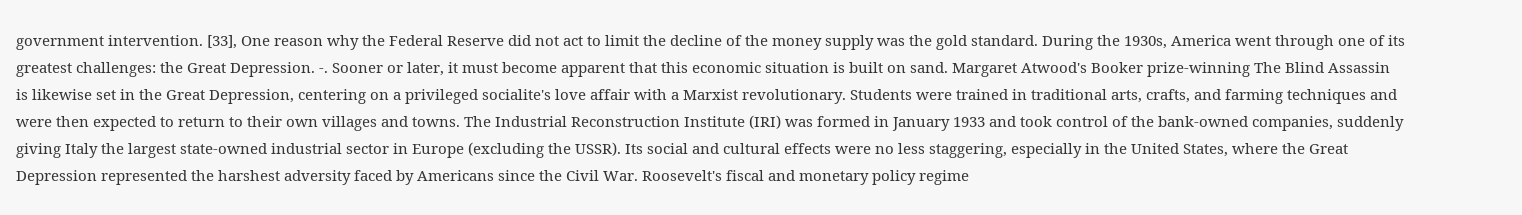government intervention. [33], One reason why the Federal Reserve did not act to limit the decline of the money supply was the gold standard. During the 1930s, America went through one of its greatest challenges: the Great Depression. -. Sooner or later, it must become apparent that this economic situation is built on sand. Margaret Atwood's Booker prize-winning The Blind Assassin is likewise set in the Great Depression, centering on a privileged socialite's love affair with a Marxist revolutionary. Students were trained in traditional arts, crafts, and farming techniques and were then expected to return to their own villages and towns. The Industrial Reconstruction Institute (IRI) was formed in January 1933 and took control of the bank-owned companies, suddenly giving Italy the largest state-owned industrial sector in Europe (excluding the USSR). Its social and cultural effects were no less staggering, especially in the United States, where the Great Depression represented the harshest adversity faced by Americans since the Civil War. Roosevelt's fiscal and monetary policy regime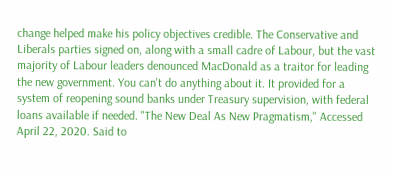change helped make his policy objectives credible. The Conservative and Liberals parties signed on, along with a small cadre of Labour, but the vast majority of Labour leaders denounced MacDonald as a traitor for leading the new government. You can't do anything about it. It provided for a system of reopening sound banks under Treasury supervision, with federal loans available if needed. "The New Deal As New Pragmatism," Accessed April 22, 2020. Said to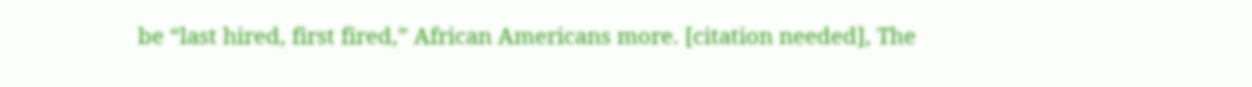be “last hired, first fired,” African Americans more. [citation needed], The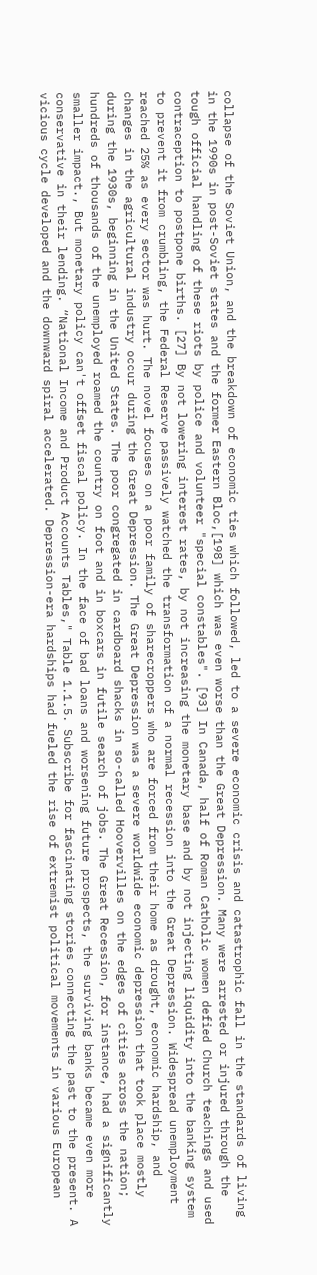collapse of the Soviet Union, and the breakdown of economic ties which followed, led to a severe economic crisis and catastrophic fall in the standards of living in the 1990s in post-Soviet states and the former Eastern Bloc,[198] which was even worse than the Great Depression. Many were arrested or injured through the tough official handling of these riots by police and volunteer "special constables". [93] In Canada, half of Roman Catholic women defied Church teachings and used contraception to postpone births. [27] By not lowering interest rates, by not increasing the monetary base and by not injecting liquidity into the banking system to prevent it from crumbling, the Federal Reserve passively watched the transformation of a normal recession into the Great Depression. Widespread unemployment reached 25% as every sector was hurt. The novel focuses on a poor family of sharecroppers who are forced from their home as drought, economic hardship, and changes in the agricultural industry occur during the Great Depression. The Great Depression was a severe worldwide economic depression that took place mostly during the 1930s, beginning in the United States. The poor congregated in cardboard shacks in so-called Hoovervilles on the edges of cities across the nation; hundreds of thousands of the unemployed roamed the country on foot and in boxcars in futile search of jobs. The Great Recession, for instance, had a significantly smaller impact., But monetary policy can't offset fiscal policy. In the face of bad loans and worsening future prospects, the surviving banks became even more conservative in their lending. “National Income and Product Accounts Tables," Table 1.1.5. Subscribe for fascinating stories connecting the past to the present. A vicious cycle developed and the downward spiral accelerated. Depression-era hardships had fueled the rise of extremist political movements in various European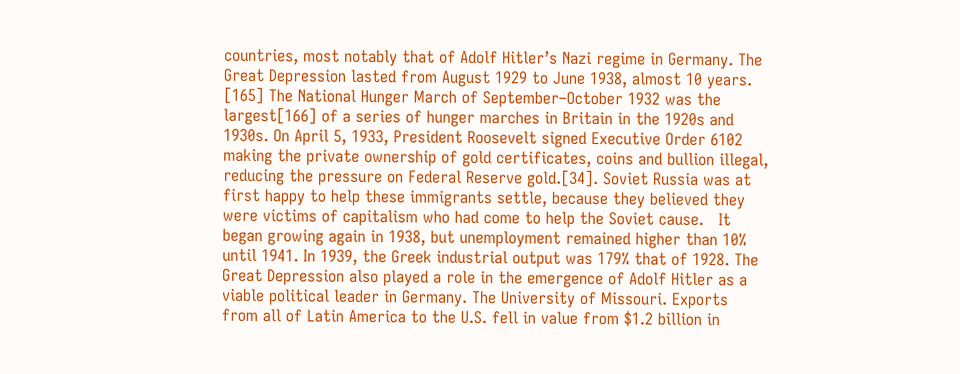countries, most notably that of Adolf Hitler’s Nazi regime in Germany. The Great Depression lasted from August 1929 to June 1938, almost 10 years. [165] The National Hunger March of September–October 1932 was the largest[166] of a series of hunger marches in Britain in the 1920s and 1930s. On April 5, 1933, President Roosevelt signed Executive Order 6102 making the private ownership of gold certificates, coins and bullion illegal, reducing the pressure on Federal Reserve gold.[34]. Soviet Russia was at first happy to help these immigrants settle, because they believed they were victims of capitalism who had come to help the Soviet cause.   It began growing again in 1938, but unemployment remained higher than 10% until 1941. In 1939, the Greek industrial output was 179% that of 1928. The Great Depression also played a role in the emergence of Adolf Hitler as a viable political leader in Germany. The University of Missouri. Exports from all of Latin America to the U.S. fell in value from $1.2 billion in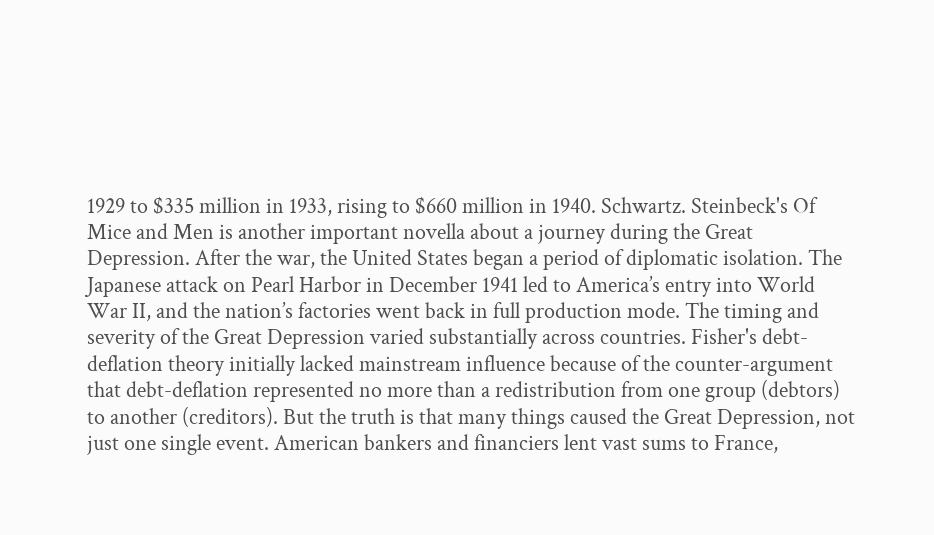1929 to $335 million in 1933, rising to $660 million in 1940. Schwartz. Steinbeck's Of Mice and Men is another important novella about a journey during the Great Depression. After the war, the United States began a period of diplomatic isolation. The Japanese attack on Pearl Harbor in December 1941 led to America’s entry into World War II, and the nation’s factories went back in full production mode. The timing and severity of the Great Depression varied substantially across countries. Fisher's debt-deflation theory initially lacked mainstream influence because of the counter-argument that debt-deflation represented no more than a redistribution from one group (debtors) to another (creditors). But the truth is that many things caused the Great Depression, not just one single event. American bankers and financiers lent vast sums to France,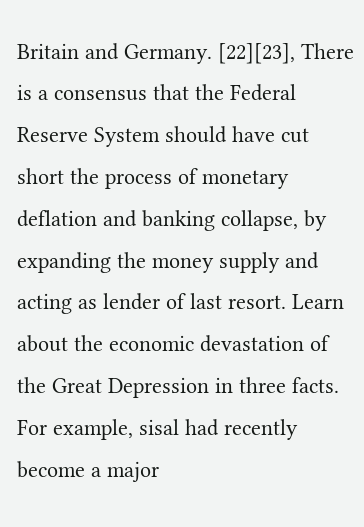Britain and Germany. [22][23], There is a consensus that the Federal Reserve System should have cut short the process of monetary deflation and banking collapse, by expanding the money supply and acting as lender of last resort. Learn about the economic devastation of the Great Depression in three facts. For example, sisal had recently become a major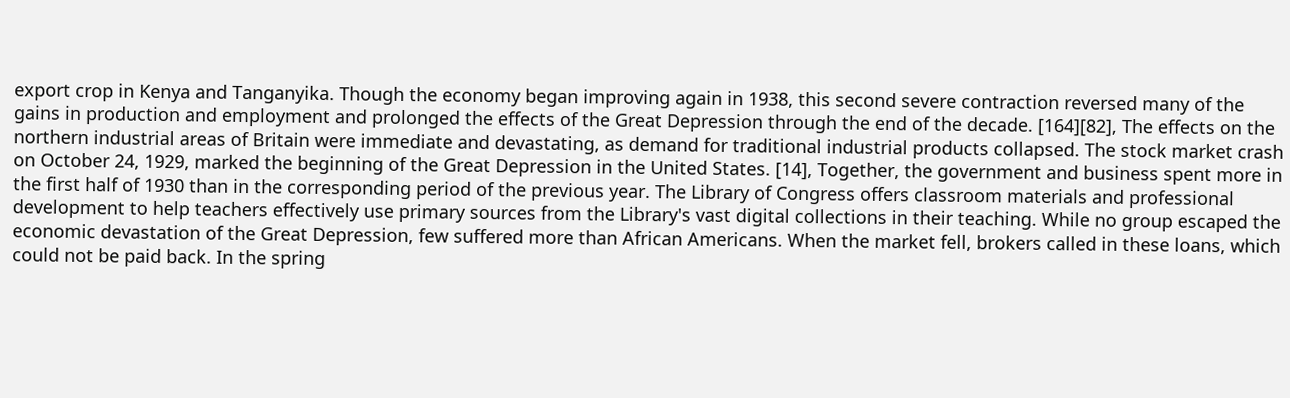export crop in Kenya and Tanganyika. Though the economy began improving again in 1938, this second severe contraction reversed many of the gains in production and employment and prolonged the effects of the Great Depression through the end of the decade. [164][82], The effects on the northern industrial areas of Britain were immediate and devastating, as demand for traditional industrial products collapsed. The stock market crash on October 24, 1929, marked the beginning of the Great Depression in the United States. [14], Together, the government and business spent more in the first half of 1930 than in the corresponding period of the previous year. The Library of Congress offers classroom materials and professional development to help teachers effectively use primary sources from the Library's vast digital collections in their teaching. While no group escaped the economic devastation of the Great Depression, few suffered more than African Americans. When the market fell, brokers called in these loans, which could not be paid back. In the spring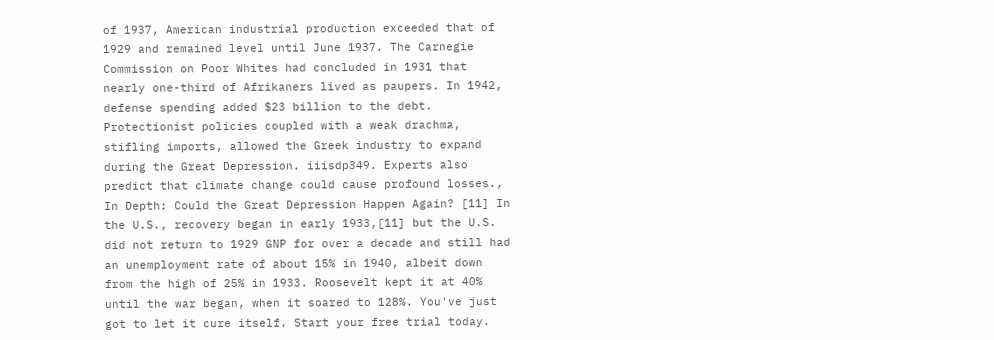of 1937, American industrial production exceeded that of 1929 and remained level until June 1937. The Carnegie Commission on Poor Whites had concluded in 1931 that nearly one-third of Afrikaners lived as paupers. In 1942, defense spending added $23 billion to the debt. Protectionist policies coupled with a weak drachma, stifling imports, allowed the Greek industry to expand during the Great Depression. iiisdp349. Experts also predict that climate change could cause profound losses., In Depth: Could the Great Depression Happen Again? [11] In the U.S., recovery began in early 1933,[11] but the U.S. did not return to 1929 GNP for over a decade and still had an unemployment rate of about 15% in 1940, albeit down from the high of 25% in 1933. Roosevelt kept it at 40% until the war began, when it soared to 128%. You've just got to let it cure itself. Start your free trial today.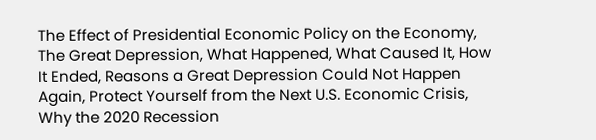The Effect of Presidential Economic Policy on the Economy, The Great Depression, What Happened, What Caused It, How It Ended, Reasons a Great Depression Could Not Happen Again, Protect Yourself from the Next U.S. Economic Crisis, Why the 2020 Recession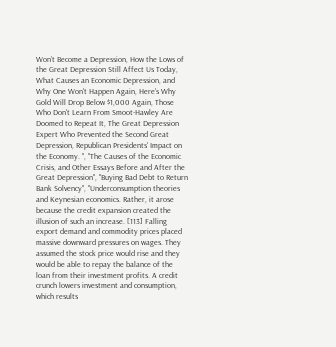Won’t Become a Depression, How the Lows of the Great Depression Still Affect Us Today, What Causes an Economic Depression, and Why One Won't Happen Again, Here's Why Gold Will Drop Below $1,000 Again, Those Who Don't Learn From Smoot-Hawley Are Doomed to Repeat It, The Great Depression Expert Who Prevented the Second Great Depression, Republican Presidents' Impact on the Economy. ", "The Causes of the Economic Crisis, and Other Essays Before and After the Great Depression", "Buying Bad Debt to Return Bank Solvency", "Underconsumption theories and Keynesian economics. Rather, it arose because the credit expansion created the illusion of such an increase. [113] Falling export demand and commodity prices placed massive downward pressures on wages. They assumed the stock price would rise and they would be able to repay the balance of the loan from their investment profits. A credit crunch lowers investment and consumption, which results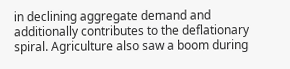in declining aggregate demand and additionally contributes to the deflationary spiral. Agriculture also saw a boom during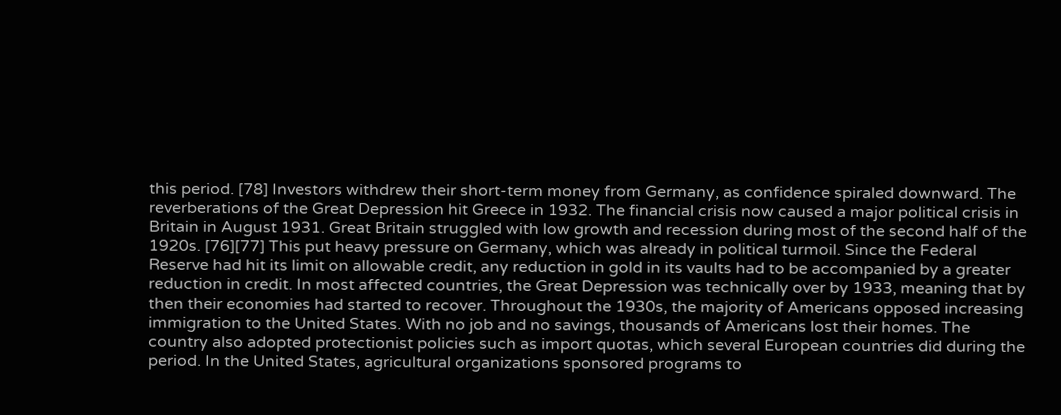this period. [78] Investors withdrew their short-term money from Germany, as confidence spiraled downward. The reverberations of the Great Depression hit Greece in 1932. The financial crisis now caused a major political crisis in Britain in August 1931. Great Britain struggled with low growth and recession during most of the second half of the 1920s. [76][77] This put heavy pressure on Germany, which was already in political turmoil. Since the Federal Reserve had hit its limit on allowable credit, any reduction in gold in its vaults had to be accompanied by a greater reduction in credit. In most affected countries, the Great Depression was technically over by 1933, meaning that by then their economies had started to recover. Throughout the 1930s, the majority of Americans opposed increasing immigration to the United States. With no job and no savings, thousands of Americans lost their homes. The country also adopted protectionist policies such as import quotas, which several European countries did during the period. In the United States, agricultural organizations sponsored programs to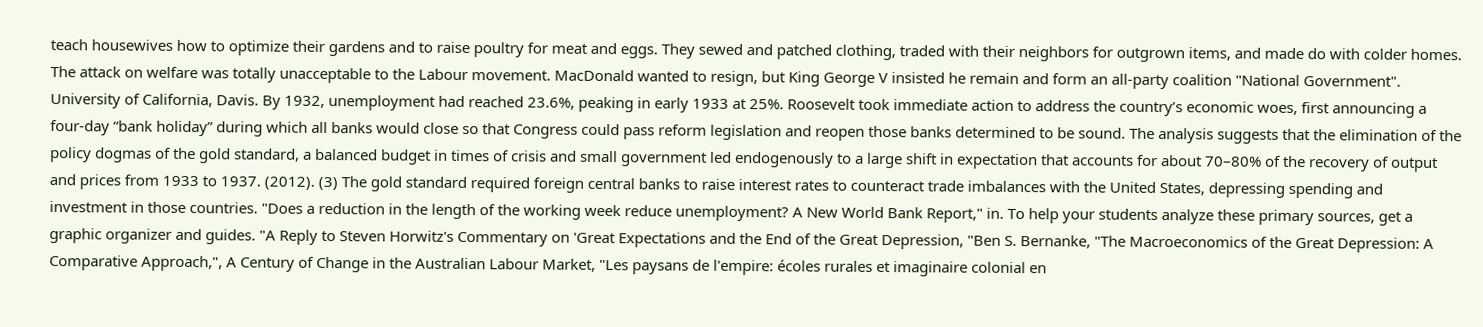teach housewives how to optimize their gardens and to raise poultry for meat and eggs. They sewed and patched clothing, traded with their neighbors for outgrown items, and made do with colder homes. The attack on welfare was totally unacceptable to the Labour movement. MacDonald wanted to resign, but King George V insisted he remain and form an all-party coalition "National Government". University of California, Davis. By 1932, unemployment had reached 23.6%, peaking in early 1933 at 25%. Roosevelt took immediate action to address the country’s economic woes, first announcing a four-day “bank holiday” during which all banks would close so that Congress could pass reform legislation and reopen those banks determined to be sound. The analysis suggests that the elimination of the policy dogmas of the gold standard, a balanced budget in times of crisis and small government led endogenously to a large shift in expectation that accounts for about 70–80% of the recovery of output and prices from 1933 to 1937. (2012). (3) The gold standard required foreign central banks to raise interest rates to counteract trade imbalances with the United States, depressing spending and investment in those countries. "Does a reduction in the length of the working week reduce unemployment? A New World Bank Report," in. To help your students analyze these primary sources, get a graphic organizer and guides. "A Reply to Steven Horwitz's Commentary on 'Great Expectations and the End of the Great Depression, "Ben S. Bernanke, "The Macroeconomics of the Great Depression: A Comparative Approach,", A Century of Change in the Australian Labour Market, "Les paysans de l'empire: écoles rurales et imaginaire colonial en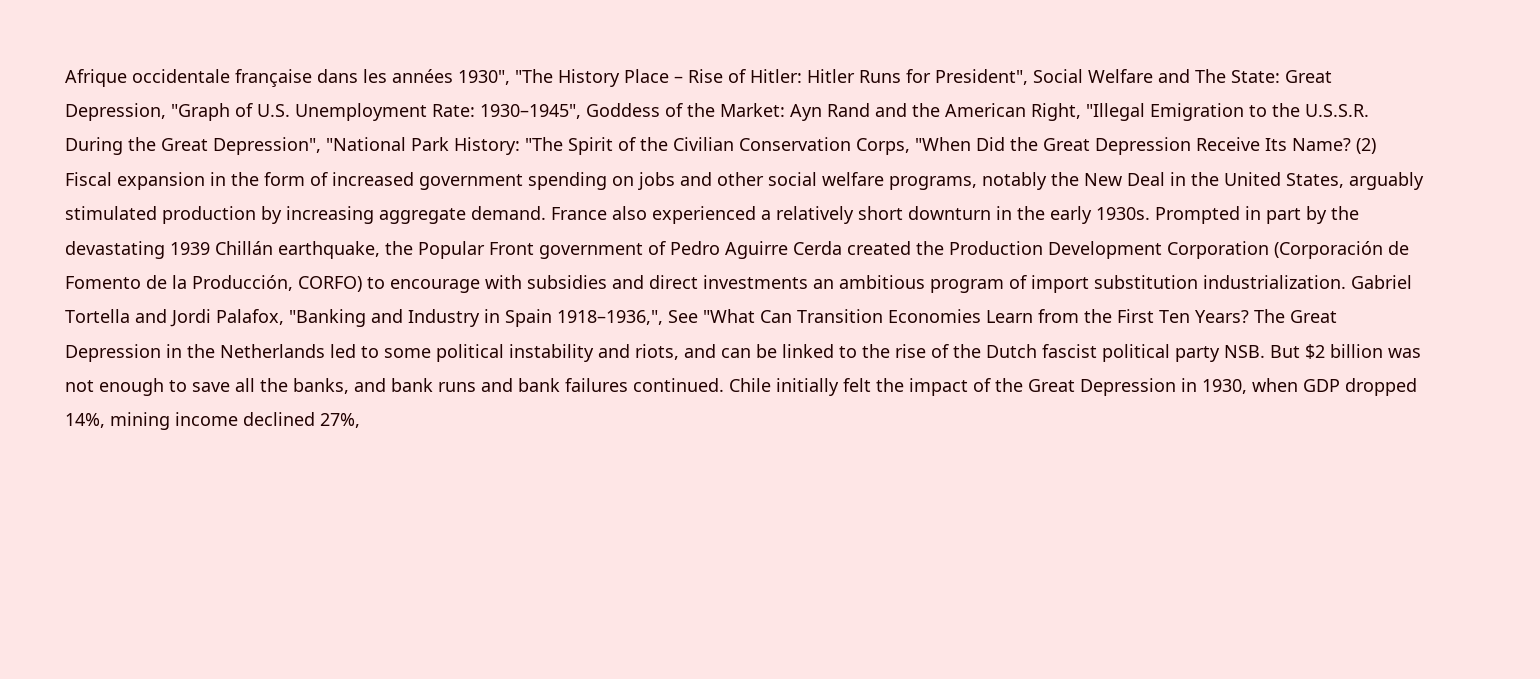Afrique occidentale française dans les années 1930", "The History Place – Rise of Hitler: Hitler Runs for President", Social Welfare and The State: Great Depression, "Graph of U.S. Unemployment Rate: 1930–1945", Goddess of the Market: Ayn Rand and the American Right, "Illegal Emigration to the U.S.S.R. During the Great Depression", "National Park History: "The Spirit of the Civilian Conservation Corps, "When Did the Great Depression Receive Its Name? (2) Fiscal expansion in the form of increased government spending on jobs and other social welfare programs, notably the New Deal in the United States, arguably stimulated production by increasing aggregate demand. France also experienced a relatively short downturn in the early 1930s. Prompted in part by the devastating 1939 Chillán earthquake, the Popular Front government of Pedro Aguirre Cerda created the Production Development Corporation (Corporación de Fomento de la Producción, CORFO) to encourage with subsidies and direct investments an ambitious program of import substitution industrialization. Gabriel Tortella and Jordi Palafox, "Banking and Industry in Spain 1918–1936,", See "What Can Transition Economies Learn from the First Ten Years? The Great Depression in the Netherlands led to some political instability and riots, and can be linked to the rise of the Dutch fascist political party NSB. But $2 billion was not enough to save all the banks, and bank runs and bank failures continued. Chile initially felt the impact of the Great Depression in 1930, when GDP dropped 14%, mining income declined 27%,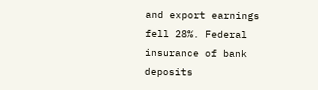and export earnings fell 28%. Federal insurance of bank deposits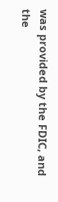was provided by the FDIC, and the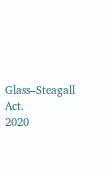Glass–Steagall Act.
2020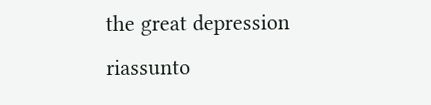the great depression riassunto